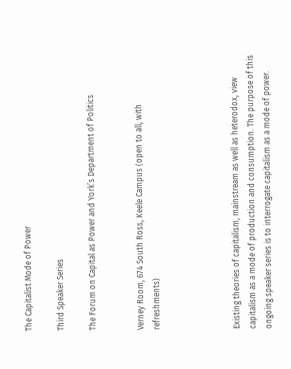The Capitalist Mode of Power

Third Speaker Series

The Forum on Capital as Power and York’s Department of Politics


Verney Room, 674 South Ross, Keele Campus (open to all, with refreshments)




Existing theories of capitalism, mainstream as well as heterodox, view capitalism as a mode of production and consumption. The purpose of this ongoing speaker series is to interrogate capitalism as a mode of power.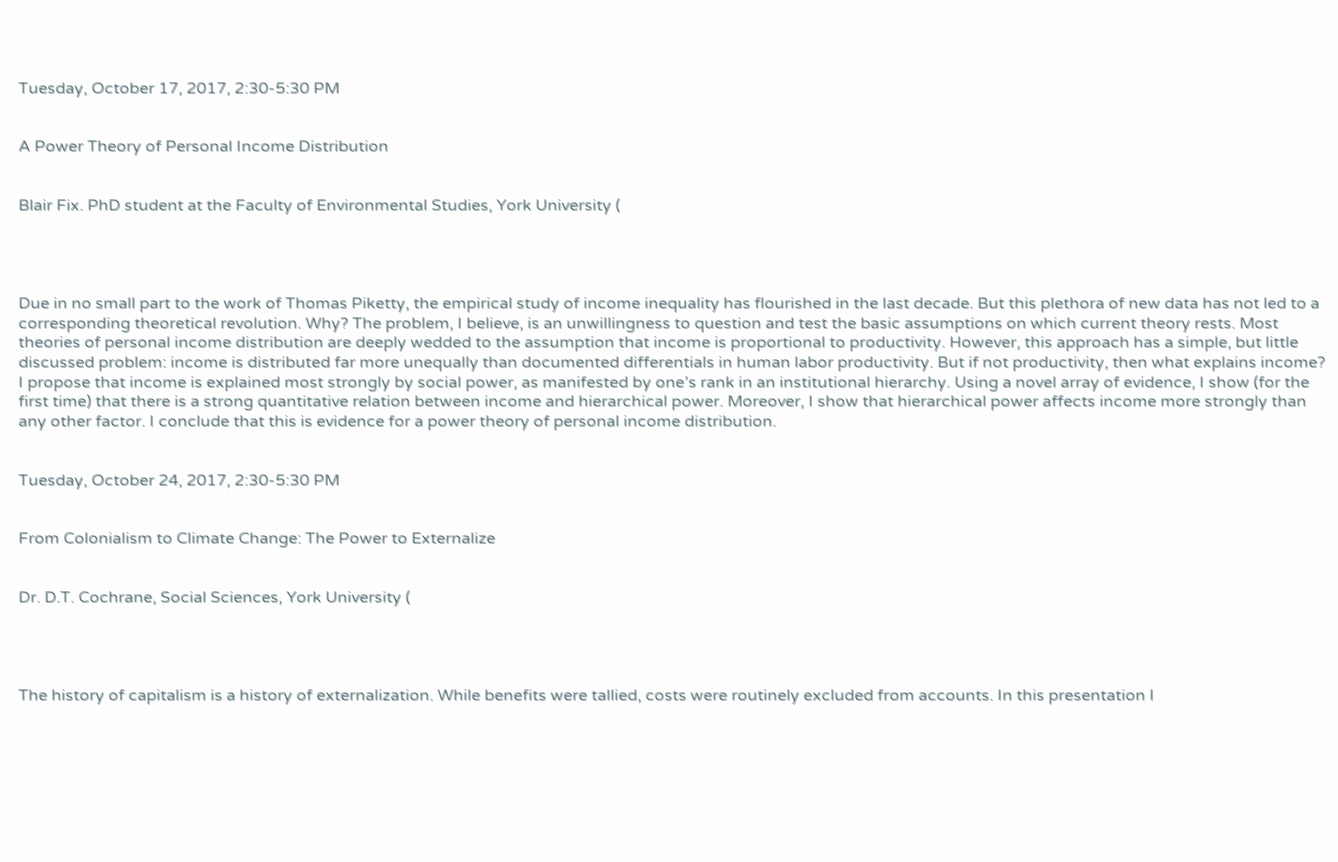Tuesday, October 17, 2017, 2:30-5:30 PM


A Power Theory of Personal Income Distribution


Blair Fix. PhD student at the Faculty of Environmental Studies, York University (




Due in no small part to the work of Thomas Piketty, the empirical study of income inequality has flourished in the last decade. But this plethora of new data has not led to a corresponding theoretical revolution. Why? The problem, I believe, is an unwillingness to question and test the basic assumptions on which current theory rests. Most theories of personal income distribution are deeply wedded to the assumption that income is proportional to productivity. However, this approach has a simple, but little discussed problem: income is distributed far more unequally than documented differentials in human labor productivity. But if not productivity, then what explains income? I propose that income is explained most strongly by social power, as manifested by one’s rank in an institutional hierarchy. Using a novel array of evidence, I show (for the first time) that there is a strong quantitative relation between income and hierarchical power. Moreover, I show that hierarchical power affects income more strongly than any other factor. I conclude that this is evidence for a power theory of personal income distribution.


Tuesday, October 24, 2017, 2:30-5:30 PM


From Colonialism to Climate Change: The Power to Externalize


Dr. D.T. Cochrane, Social Sciences, York University (




The history of capitalism is a history of externalization. While benefits were tallied, costs were routinely excluded from accounts. In this presentation I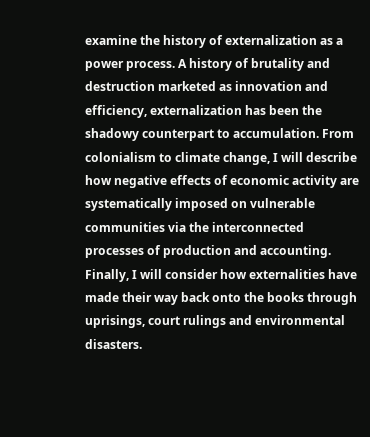examine the history of externalization as a power process. A history of brutality and destruction marketed as innovation and efficiency, externalization has been the shadowy counterpart to accumulation. From colonialism to climate change, I will describe how negative effects of economic activity are systematically imposed on vulnerable communities via the interconnected processes of production and accounting. Finally, I will consider how externalities have made their way back onto the books through uprisings, court rulings and environmental disasters.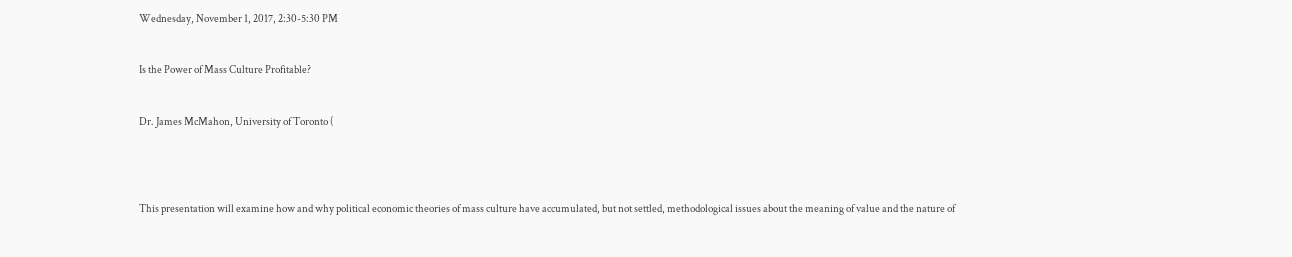Wednesday, November 1, 2017, 2:30-5:30 PM


Is the Power of Mass Culture Profitable?


Dr. James McMahon, University of Toronto (




This presentation will examine how and why political economic theories of mass culture have accumulated, but not settled, methodological issues about the meaning of value and the nature of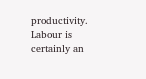productivity. Labour is certainly an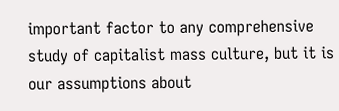important factor to any comprehensive study of capitalist mass culture, but it is our assumptions about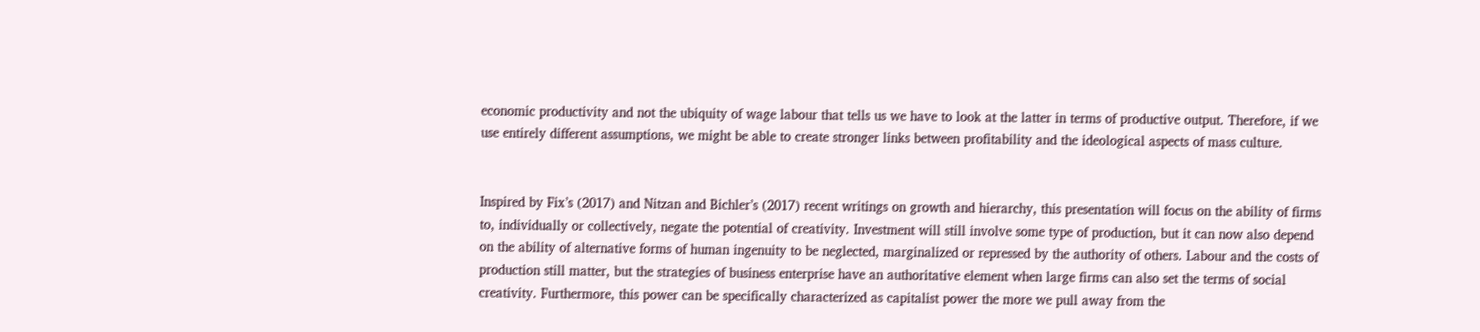economic productivity and not the ubiquity of wage labour that tells us we have to look at the latter in terms of productive output. Therefore, if we use entirely different assumptions, we might be able to create stronger links between profitability and the ideological aspects of mass culture.


Inspired by Fix’s (2017) and Nitzan and Bichler’s (2017) recent writings on growth and hierarchy, this presentation will focus on the ability of firms to, individually or collectively, negate the potential of creativity. Investment will still involve some type of production, but it can now also depend on the ability of alternative forms of human ingenuity to be neglected, marginalized or repressed by the authority of others. Labour and the costs of production still matter, but the strategies of business enterprise have an authoritative element when large firms can also set the terms of social creativity. Furthermore, this power can be specifically characterized as capitalist power the more we pull away from the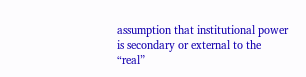assumption that institutional power is secondary or external to the “real”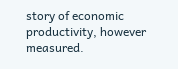story of economic productivity, however measured.